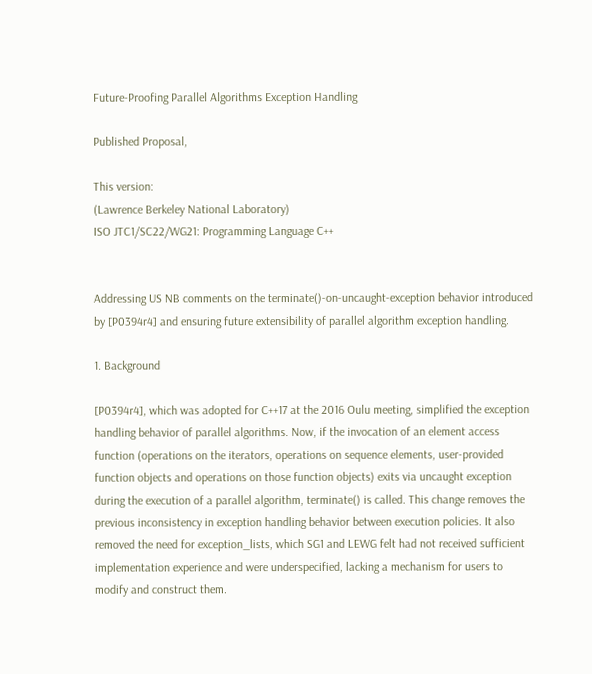Future-Proofing Parallel Algorithms Exception Handling

Published Proposal,

This version:
(Lawrence Berkeley National Laboratory)
ISO JTC1/SC22/WG21: Programming Language C++


Addressing US NB comments on the terminate()-on-uncaught-exception behavior introduced by [P0394r4] and ensuring future extensibility of parallel algorithm exception handling.

1. Background

[P0394r4], which was adopted for C++17 at the 2016 Oulu meeting, simplified the exception handling behavior of parallel algorithms. Now, if the invocation of an element access function (operations on the iterators, operations on sequence elements, user-provided function objects and operations on those function objects) exits via uncaught exception during the execution of a parallel algorithm, terminate() is called. This change removes the previous inconsistency in exception handling behavior between execution policies. It also removed the need for exception_lists, which SG1 and LEWG felt had not received sufficient implementation experience and were underspecified, lacking a mechanism for users to modify and construct them.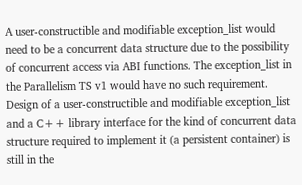A user-constructible and modifiable exception_list would need to be a concurrent data structure due to the possibility of concurrent access via ABI functions. The exception_list in the Parallelism TS v1 would have no such requirement. Design of a user-constructible and modifiable exception_list and a C++ library interface for the kind of concurrent data structure required to implement it (a persistent container) is still in the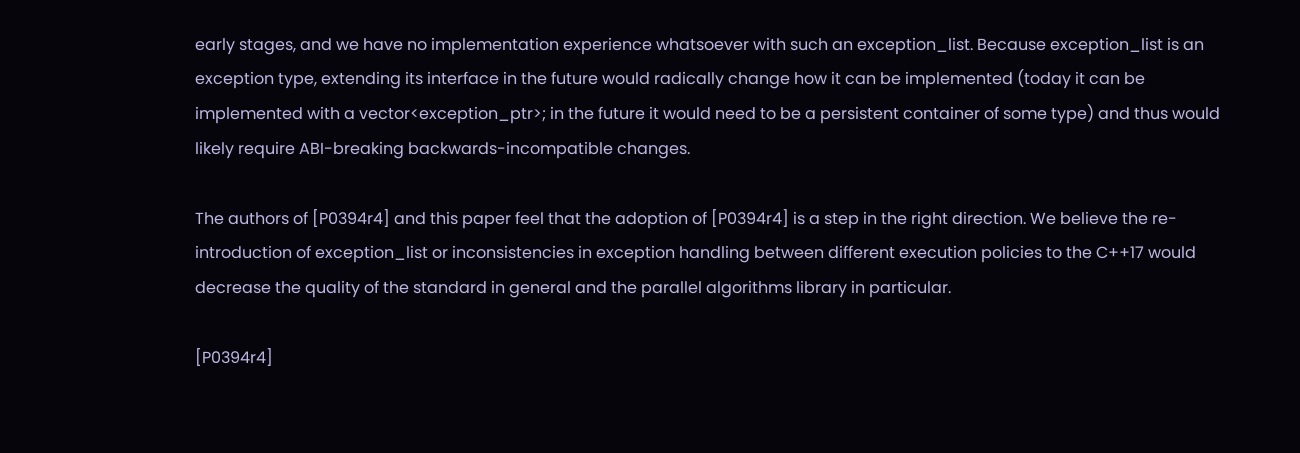early stages, and we have no implementation experience whatsoever with such an exception_list. Because exception_list is an exception type, extending its interface in the future would radically change how it can be implemented (today it can be implemented with a vector<exception_ptr>; in the future it would need to be a persistent container of some type) and thus would likely require ABI-breaking backwards-incompatible changes.

The authors of [P0394r4] and this paper feel that the adoption of [P0394r4] is a step in the right direction. We believe the re-introduction of exception_list or inconsistencies in exception handling between different execution policies to the C++17 would decrease the quality of the standard in general and the parallel algorithms library in particular.

[P0394r4]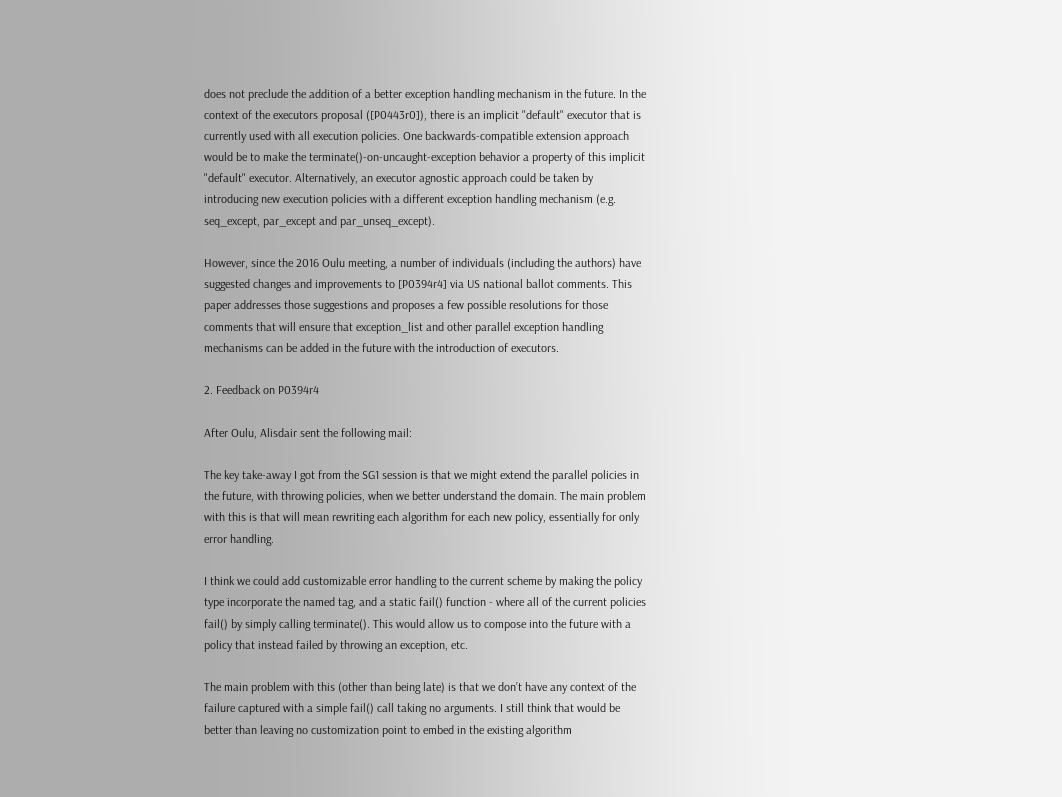does not preclude the addition of a better exception handling mechanism in the future. In the context of the executors proposal ([P0443r0]), there is an implicit "default" executor that is currently used with all execution policies. One backwards-compatible extension approach would be to make the terminate()-on-uncaught-exception behavior a property of this implicit "default" executor. Alternatively, an executor agnostic approach could be taken by introducing new execution policies with a different exception handling mechanism (e.g. seq_except, par_except and par_unseq_except).

However, since the 2016 Oulu meeting, a number of individuals (including the authors) have suggested changes and improvements to [P0394r4] via US national ballot comments. This paper addresses those suggestions and proposes a few possible resolutions for those comments that will ensure that exception_list and other parallel exception handling mechanisms can be added in the future with the introduction of executors.

2. Feedback on P0394r4

After Oulu, Alisdair sent the following mail:

The key take-away I got from the SG1 session is that we might extend the parallel policies in the future, with throwing policies, when we better understand the domain. The main problem with this is that will mean rewriting each algorithm for each new policy, essentially for only error handling.

I think we could add customizable error handling to the current scheme by making the policy type incorporate the named tag, and a static fail() function - where all of the current policies fail() by simply calling terminate(). This would allow us to compose into the future with a policy that instead failed by throwing an exception, etc.

The main problem with this (other than being late) is that we don’t have any context of the failure captured with a simple fail() call taking no arguments. I still think that would be better than leaving no customization point to embed in the existing algorithm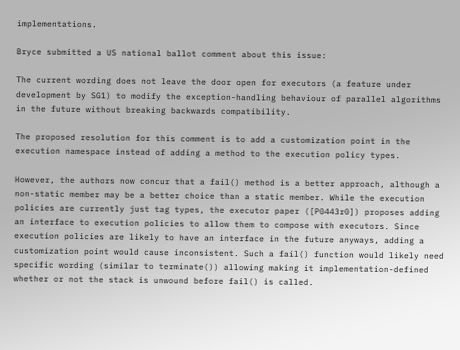implementations.

Bryce submitted a US national ballot comment about this issue:

The current wording does not leave the door open for executors (a feature under development by SG1) to modify the exception-handling behaviour of parallel algorithms in the future without breaking backwards compatibility.

The proposed resolution for this comment is to add a customization point in the execution namespace instead of adding a method to the execution policy types.

However, the authors now concur that a fail() method is a better approach, although a non-static member may be a better choice than a static member. While the execution policies are currently just tag types, the executor paper ([P0443r0]) proposes adding an interface to execution policies to allow them to compose with executors. Since execution policies are likely to have an interface in the future anyways, adding a customization point would cause inconsistent. Such a fail() function would likely need specific wording (similar to terminate()) allowing making it implementation-defined whether or not the stack is unwound before fail() is called.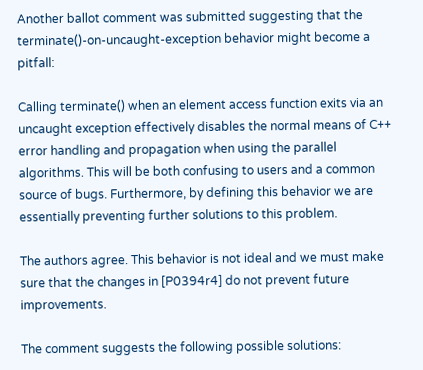Another ballot comment was submitted suggesting that the terminate()-on-uncaught-exception behavior might become a pitfall:

Calling terminate() when an element access function exits via an uncaught exception effectively disables the normal means of C++ error handling and propagation when using the parallel algorithms. This will be both confusing to users and a common source of bugs. Furthermore, by defining this behavior we are essentially preventing further solutions to this problem.

The authors agree. This behavior is not ideal and we must make sure that the changes in [P0394r4] do not prevent future improvements.

The comment suggests the following possible solutions: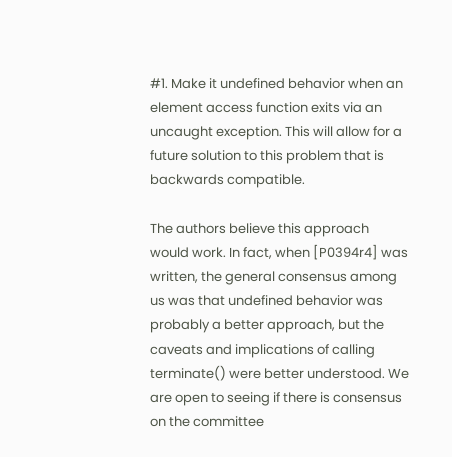#1. Make it undefined behavior when an element access function exits via an uncaught exception. This will allow for a future solution to this problem that is backwards compatible.

The authors believe this approach would work. In fact, when [P0394r4] was written, the general consensus among us was that undefined behavior was probably a better approach, but the caveats and implications of calling terminate() were better understood. We are open to seeing if there is consensus on the committee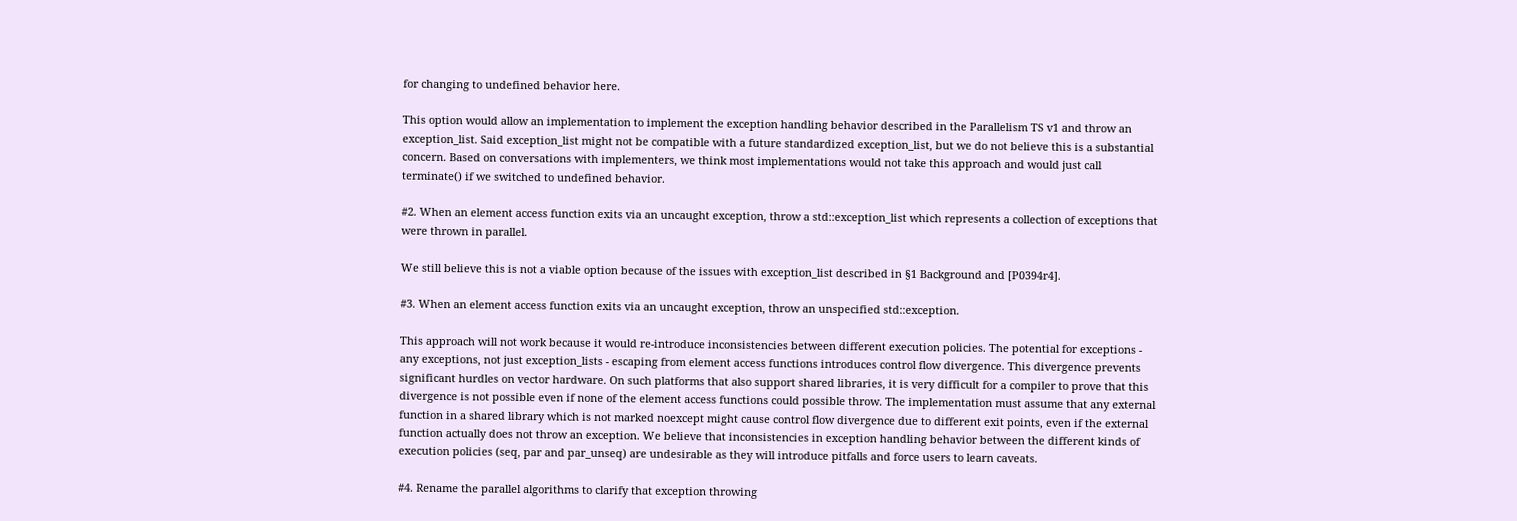for changing to undefined behavior here.

This option would allow an implementation to implement the exception handling behavior described in the Parallelism TS v1 and throw an exception_list. Said exception_list might not be compatible with a future standardized exception_list, but we do not believe this is a substantial concern. Based on conversations with implementers, we think most implementations would not take this approach and would just call terminate() if we switched to undefined behavior.

#2. When an element access function exits via an uncaught exception, throw a std::exception_list which represents a collection of exceptions that were thrown in parallel.

We still believe this is not a viable option because of the issues with exception_list described in §1 Background and [P0394r4].

#3. When an element access function exits via an uncaught exception, throw an unspecified std::exception.

This approach will not work because it would re-introduce inconsistencies between different execution policies. The potential for exceptions - any exceptions, not just exception_lists - escaping from element access functions introduces control flow divergence. This divergence prevents significant hurdles on vector hardware. On such platforms that also support shared libraries, it is very difficult for a compiler to prove that this divergence is not possible even if none of the element access functions could possible throw. The implementation must assume that any external function in a shared library which is not marked noexcept might cause control flow divergence due to different exit points, even if the external function actually does not throw an exception. We believe that inconsistencies in exception handling behavior between the different kinds of execution policies (seq, par and par_unseq) are undesirable as they will introduce pitfalls and force users to learn caveats.

#4. Rename the parallel algorithms to clarify that exception throwing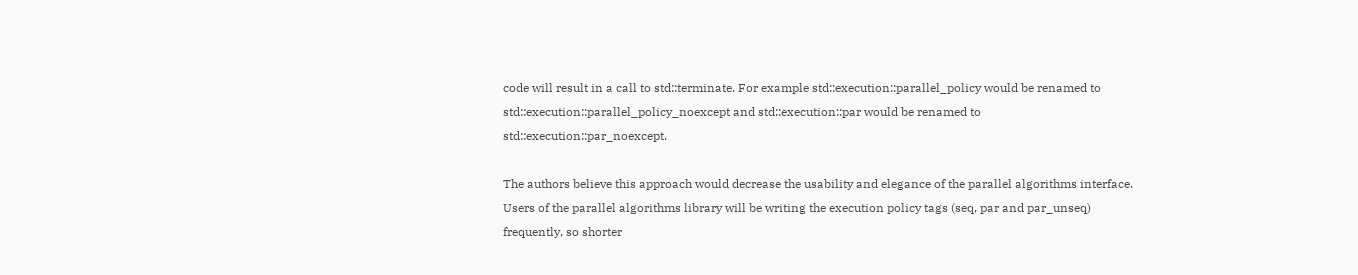code will result in a call to std::terminate. For example std::execution::parallel_policy would be renamed to std::execution::parallel_policy_noexcept and std::execution::par would be renamed to std::execution::par_noexcept.

The authors believe this approach would decrease the usability and elegance of the parallel algorithms interface. Users of the parallel algorithms library will be writing the execution policy tags (seq, par and par_unseq) frequently, so shorter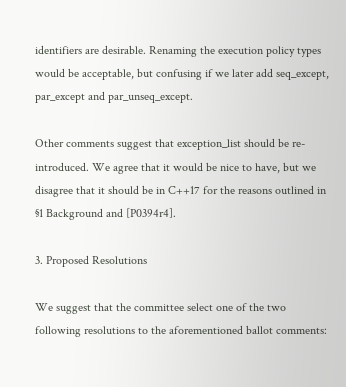identifiers are desirable. Renaming the execution policy types would be acceptable, but confusing if we later add seq_except, par_except and par_unseq_except.

Other comments suggest that exception_list should be re-introduced. We agree that it would be nice to have, but we disagree that it should be in C++17 for the reasons outlined in §1 Background and [P0394r4].

3. Proposed Resolutions

We suggest that the committee select one of the two following resolutions to the aforementioned ballot comments: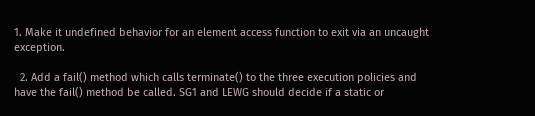1. Make it undefined behavior for an element access function to exit via an uncaught exception.

  2. Add a fail() method which calls terminate() to the three execution policies and have the fail() method be called. SG1 and LEWG should decide if a static or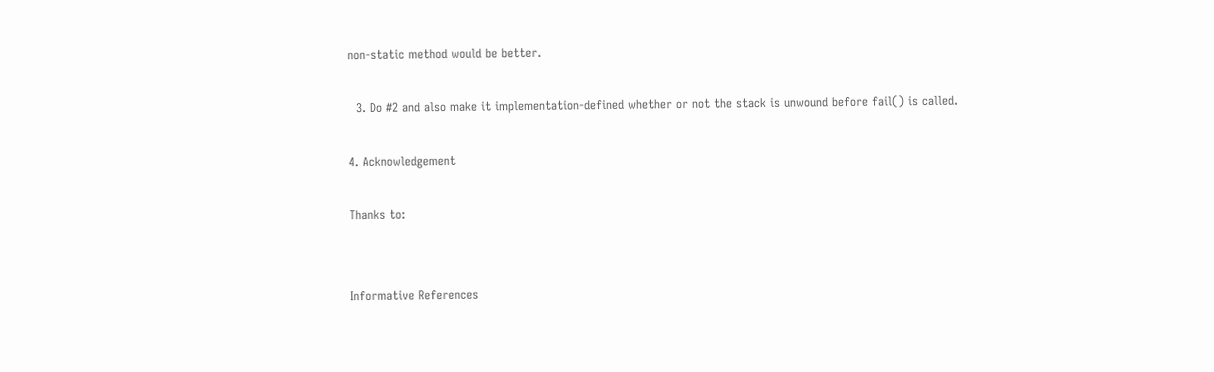non-static method would be better.

  3. Do #2 and also make it implementation-defined whether or not the stack is unwound before fail() is called.

4. Acknowledgement

Thanks to:


Informative References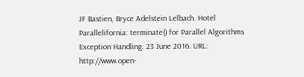JF Bastien, Bryce Adelstein Lelbach. Hotel Parallelifornia: terminate() for Parallel Algorithms Exception Handling. 23 June 2016. URL: http://www.open-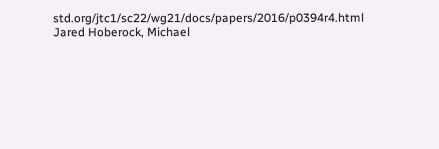std.org/jtc1/sc22/wg21/docs/papers/2016/p0394r4.html
Jared Hoberock, Michael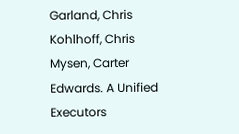Garland, Chris Kohlhoff, Chris Mysen, Carter Edwards. A Unified Executors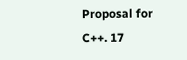Proposal for C++. 17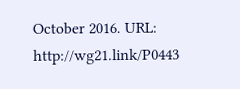October 2016. URL: http://wg21.link/P0443